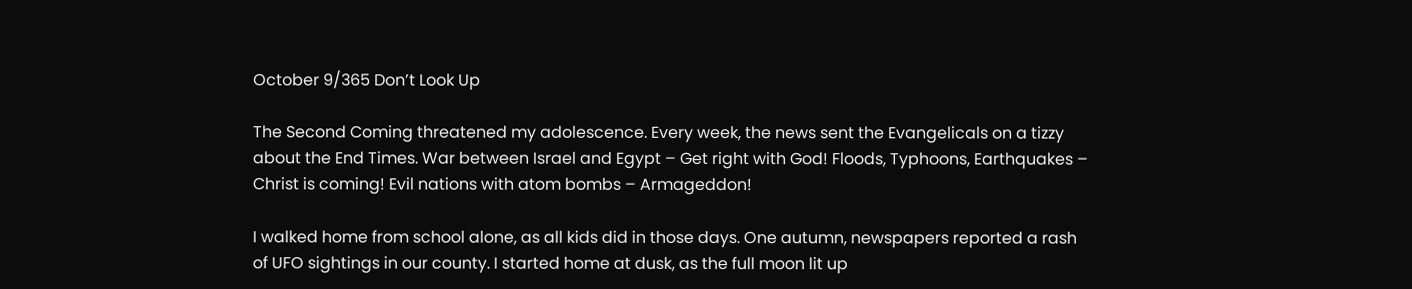October 9/365 Don’t Look Up

The Second Coming threatened my adolescence. Every week, the news sent the Evangelicals on a tizzy about the End Times. War between Israel and Egypt – Get right with God! Floods, Typhoons, Earthquakes – Christ is coming! Evil nations with atom bombs – Armageddon!

I walked home from school alone, as all kids did in those days. One autumn, newspapers reported a rash of UFO sightings in our county. I started home at dusk, as the full moon lit up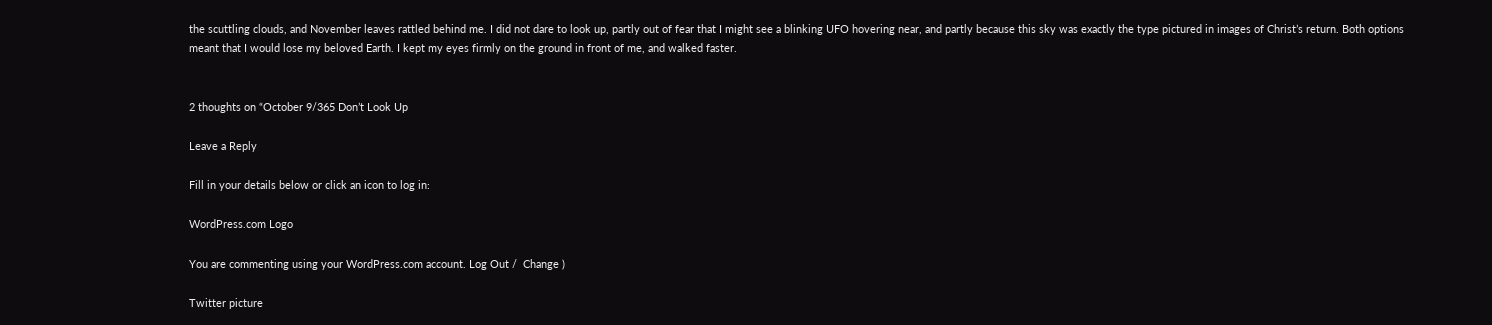the scuttling clouds, and November leaves rattled behind me. I did not dare to look up, partly out of fear that I might see a blinking UFO hovering near, and partly because this sky was exactly the type pictured in images of Christ’s return. Both options meant that I would lose my beloved Earth. I kept my eyes firmly on the ground in front of me, and walked faster.


2 thoughts on “October 9/365 Don’t Look Up

Leave a Reply

Fill in your details below or click an icon to log in:

WordPress.com Logo

You are commenting using your WordPress.com account. Log Out /  Change )

Twitter picture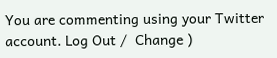You are commenting using your Twitter account. Log Out /  Change )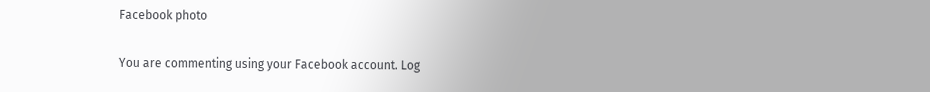Facebook photo

You are commenting using your Facebook account. Log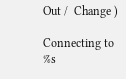Out /  Change )

Connecting to %s